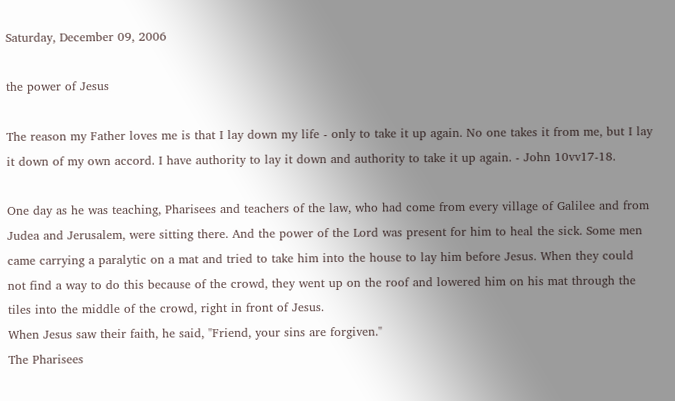Saturday, December 09, 2006

the power of Jesus

The reason my Father loves me is that I lay down my life - only to take it up again. No one takes it from me, but I lay it down of my own accord. I have authority to lay it down and authority to take it up again. - John 10vv17-18.

One day as he was teaching, Pharisees and teachers of the law, who had come from every village of Galilee and from Judea and Jerusalem, were sitting there. And the power of the Lord was present for him to heal the sick. Some men came carrying a paralytic on a mat and tried to take him into the house to lay him before Jesus. When they could not find a way to do this because of the crowd, they went up on the roof and lowered him on his mat through the tiles into the middle of the crowd, right in front of Jesus.
When Jesus saw their faith, he said, "Friend, your sins are forgiven."
The Pharisees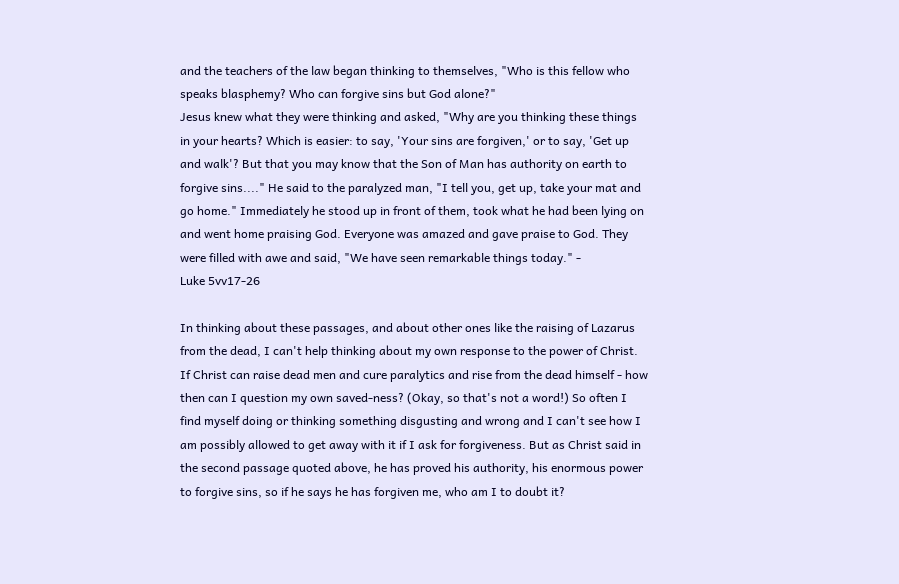and the teachers of the law began thinking to themselves, "Who is this fellow who speaks blasphemy? Who can forgive sins but God alone?"
Jesus knew what they were thinking and asked, "Why are you thinking these things in your hearts? Which is easier: to say, 'Your sins are forgiven,' or to say, 'Get up and walk'? But that you may know that the Son of Man has authority on earth to forgive sins...." He said to the paralyzed man, "I tell you, get up, take your mat and go home." Immediately he stood up in front of them, took what he had been lying on and went home praising God. Everyone was amazed and gave praise to God. They were filled with awe and said, "We have seen remarkable things today." -
Luke 5vv17-26

In thinking about these passages, and about other ones like the raising of Lazarus from the dead, I can't help thinking about my own response to the power of Christ. If Christ can raise dead men and cure paralytics and rise from the dead himself - how then can I question my own saved-ness? (Okay, so that's not a word!) So often I find myself doing or thinking something disgusting and wrong and I can't see how I am possibly allowed to get away with it if I ask for forgiveness. But as Christ said in the second passage quoted above, he has proved his authority, his enormous power to forgive sins, so if he says he has forgiven me, who am I to doubt it?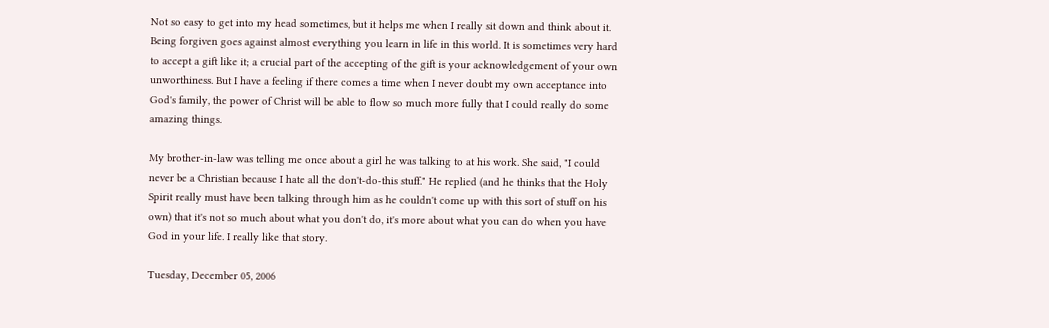Not so easy to get into my head sometimes, but it helps me when I really sit down and think about it. Being forgiven goes against almost everything you learn in life in this world. It is sometimes very hard to accept a gift like it; a crucial part of the accepting of the gift is your acknowledgement of your own unworthiness. But I have a feeling if there comes a time when I never doubt my own acceptance into God's family, the power of Christ will be able to flow so much more fully that I could really do some amazing things.

My brother-in-law was telling me once about a girl he was talking to at his work. She said, "I could never be a Christian because I hate all the don't-do-this stuff." He replied (and he thinks that the Holy Spirit really must have been talking through him as he couldn't come up with this sort of stuff on his own) that it's not so much about what you don't do, it's more about what you can do when you have God in your life. I really like that story.

Tuesday, December 05, 2006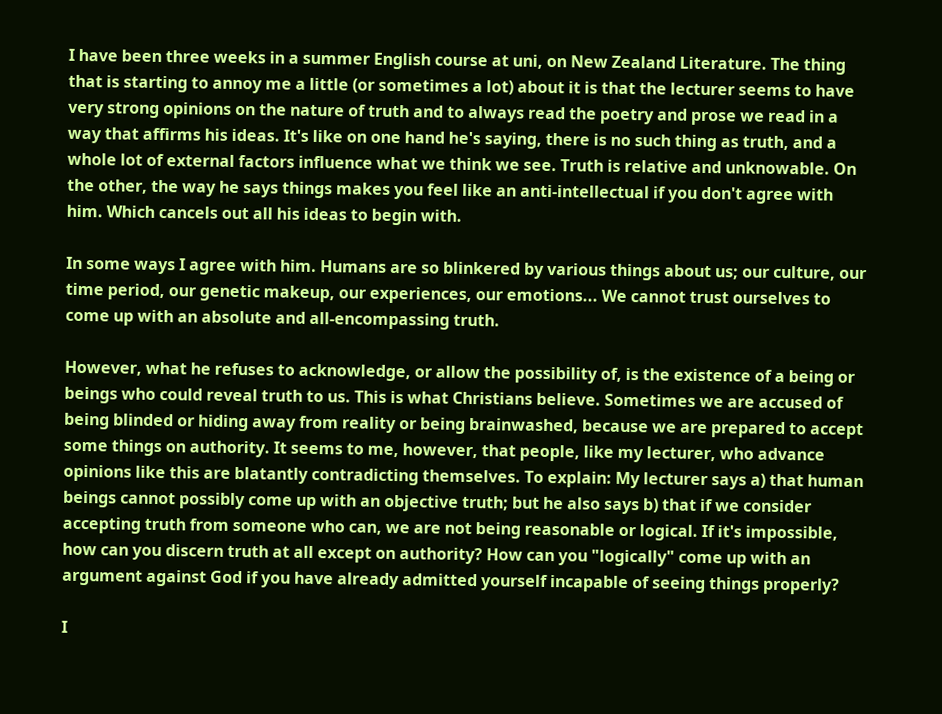I have been three weeks in a summer English course at uni, on New Zealand Literature. The thing that is starting to annoy me a little (or sometimes a lot) about it is that the lecturer seems to have very strong opinions on the nature of truth and to always read the poetry and prose we read in a way that affirms his ideas. It's like on one hand he's saying, there is no such thing as truth, and a whole lot of external factors influence what we think we see. Truth is relative and unknowable. On the other, the way he says things makes you feel like an anti-intellectual if you don't agree with him. Which cancels out all his ideas to begin with.

In some ways I agree with him. Humans are so blinkered by various things about us; our culture, our time period, our genetic makeup, our experiences, our emotions... We cannot trust ourselves to come up with an absolute and all-encompassing truth.

However, what he refuses to acknowledge, or allow the possibility of, is the existence of a being or beings who could reveal truth to us. This is what Christians believe. Sometimes we are accused of being blinded or hiding away from reality or being brainwashed, because we are prepared to accept some things on authority. It seems to me, however, that people, like my lecturer, who advance opinions like this are blatantly contradicting themselves. To explain: My lecturer says a) that human beings cannot possibly come up with an objective truth; but he also says b) that if we consider accepting truth from someone who can, we are not being reasonable or logical. If it's impossible, how can you discern truth at all except on authority? How can you "logically" come up with an argument against God if you have already admitted yourself incapable of seeing things properly?

I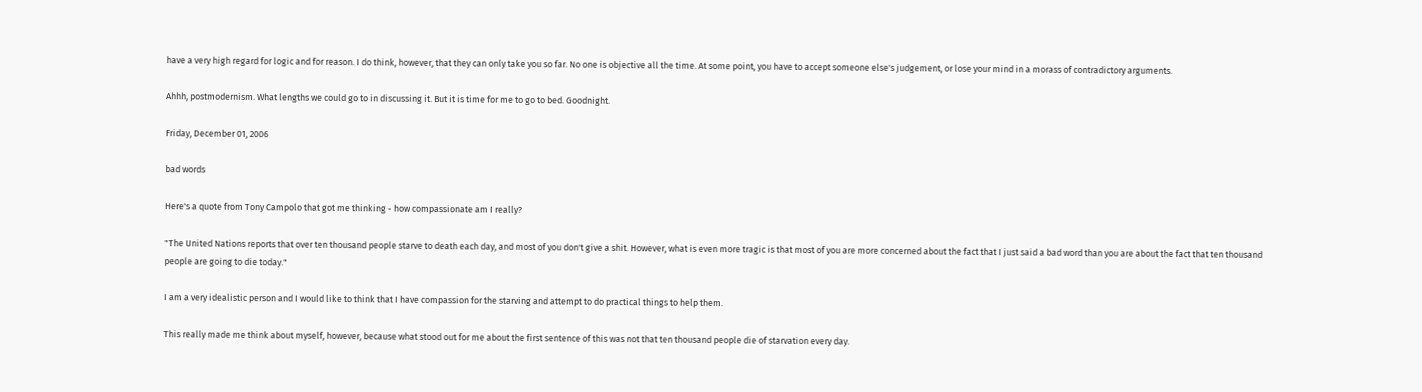have a very high regard for logic and for reason. I do think, however, that they can only take you so far. No one is objective all the time. At some point, you have to accept someone else's judgement, or lose your mind in a morass of contradictory arguments.

Ahhh, postmodernism. What lengths we could go to in discussing it. But it is time for me to go to bed. Goodnight.

Friday, December 01, 2006

bad words

Here's a quote from Tony Campolo that got me thinking - how compassionate am I really?

"The United Nations reports that over ten thousand people starve to death each day, and most of you don't give a shit. However, what is even more tragic is that most of you are more concerned about the fact that I just said a bad word than you are about the fact that ten thousand people are going to die today."

I am a very idealistic person and I would like to think that I have compassion for the starving and attempt to do practical things to help them.

This really made me think about myself, however, because what stood out for me about the first sentence of this was not that ten thousand people die of starvation every day.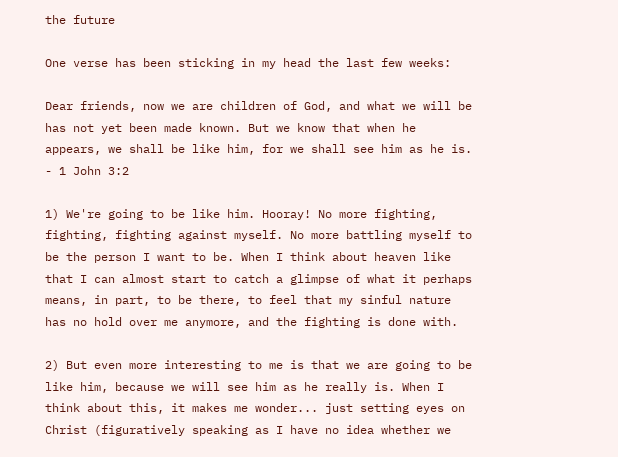the future

One verse has been sticking in my head the last few weeks:

Dear friends, now we are children of God, and what we will be has not yet been made known. But we know that when he appears, we shall be like him, for we shall see him as he is. - 1 John 3:2

1) We're going to be like him. Hooray! No more fighting, fighting, fighting against myself. No more battling myself to be the person I want to be. When I think about heaven like that I can almost start to catch a glimpse of what it perhaps means, in part, to be there, to feel that my sinful nature has no hold over me anymore, and the fighting is done with.

2) But even more interesting to me is that we are going to be like him, because we will see him as he really is. When I think about this, it makes me wonder... just setting eyes on Christ (figuratively speaking as I have no idea whether we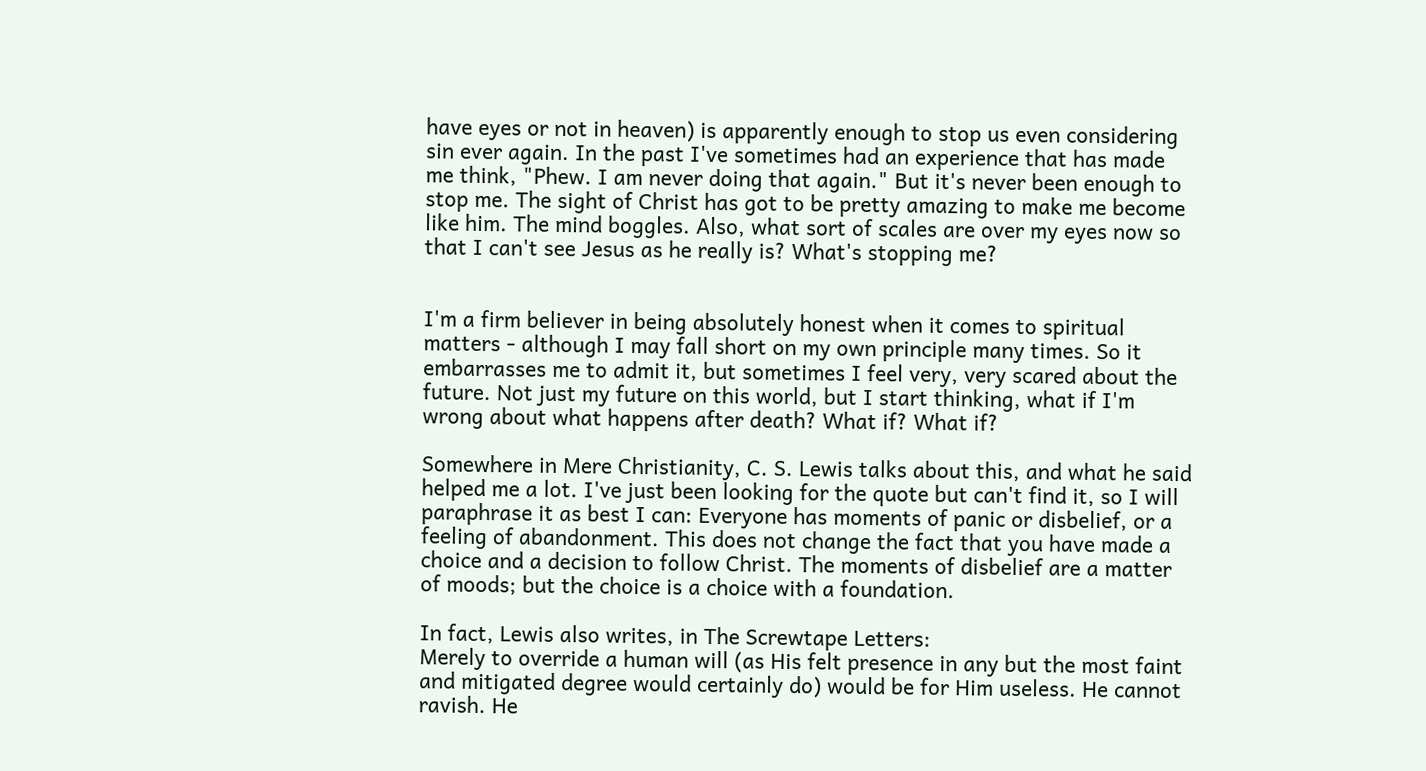have eyes or not in heaven) is apparently enough to stop us even considering sin ever again. In the past I've sometimes had an experience that has made me think, "Phew. I am never doing that again." But it's never been enough to stop me. The sight of Christ has got to be pretty amazing to make me become like him. The mind boggles. Also, what sort of scales are over my eyes now so that I can't see Jesus as he really is? What's stopping me?


I'm a firm believer in being absolutely honest when it comes to spiritual matters - although I may fall short on my own principle many times. So it embarrasses me to admit it, but sometimes I feel very, very scared about the future. Not just my future on this world, but I start thinking, what if I'm wrong about what happens after death? What if? What if?

Somewhere in Mere Christianity, C. S. Lewis talks about this, and what he said helped me a lot. I've just been looking for the quote but can't find it, so I will paraphrase it as best I can: Everyone has moments of panic or disbelief, or a feeling of abandonment. This does not change the fact that you have made a choice and a decision to follow Christ. The moments of disbelief are a matter of moods; but the choice is a choice with a foundation.

In fact, Lewis also writes, in The Screwtape Letters:
Merely to override a human will (as His felt presence in any but the most faint and mitigated degree would certainly do) would be for Him useless. He cannot ravish. He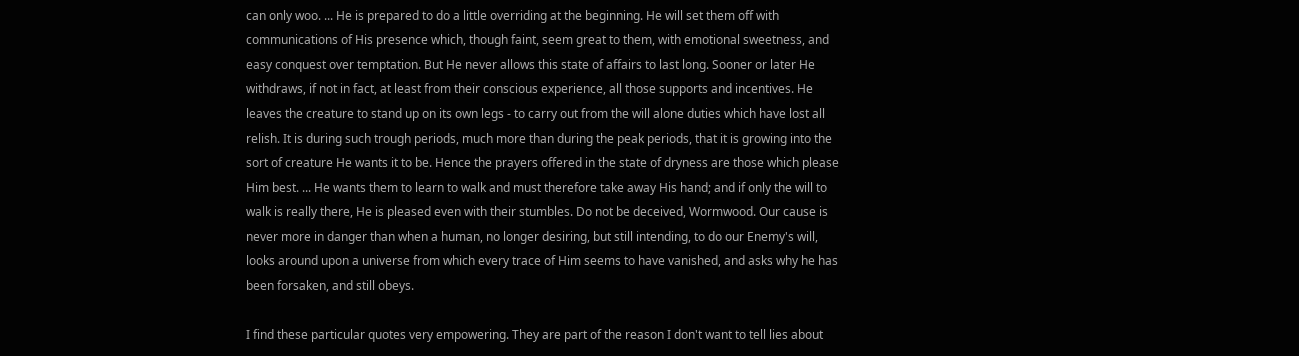can only woo. ... He is prepared to do a little overriding at the beginning. He will set them off with communications of His presence which, though faint, seem great to them, with emotional sweetness, and easy conquest over temptation. But He never allows this state of affairs to last long. Sooner or later He withdraws, if not in fact, at least from their conscious experience, all those supports and incentives. He leaves the creature to stand up on its own legs - to carry out from the will alone duties which have lost all relish. It is during such trough periods, much more than during the peak periods, that it is growing into the sort of creature He wants it to be. Hence the prayers offered in the state of dryness are those which please Him best. ... He wants them to learn to walk and must therefore take away His hand; and if only the will to walk is really there, He is pleased even with their stumbles. Do not be deceived, Wormwood. Our cause is never more in danger than when a human, no longer desiring, but still intending, to do our Enemy's will, looks around upon a universe from which every trace of Him seems to have vanished, and asks why he has been forsaken, and still obeys.

I find these particular quotes very empowering. They are part of the reason I don't want to tell lies about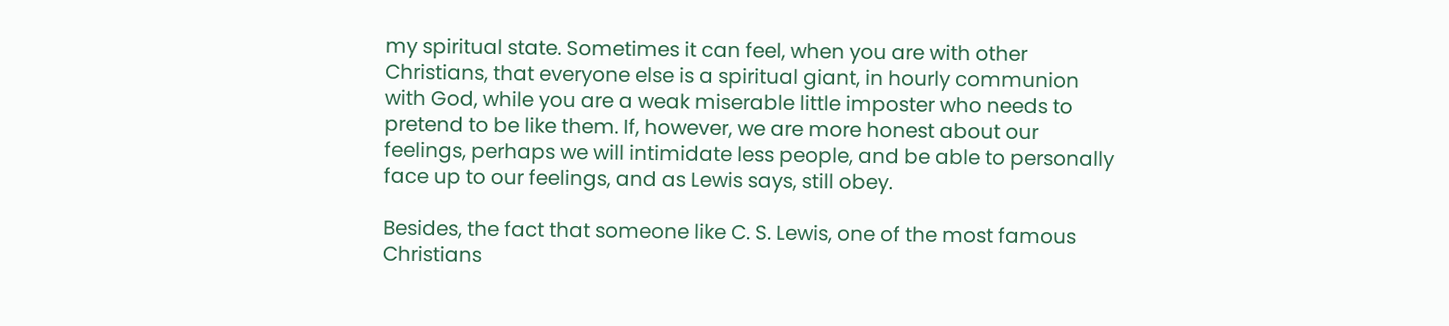my spiritual state. Sometimes it can feel, when you are with other Christians, that everyone else is a spiritual giant, in hourly communion with God, while you are a weak miserable little imposter who needs to pretend to be like them. If, however, we are more honest about our feelings, perhaps we will intimidate less people, and be able to personally face up to our feelings, and as Lewis says, still obey.

Besides, the fact that someone like C. S. Lewis, one of the most famous Christians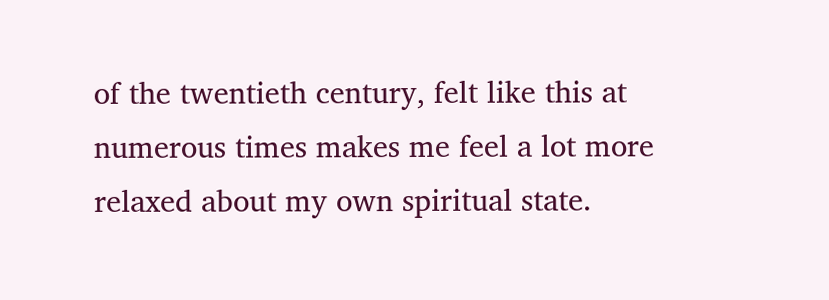of the twentieth century, felt like this at numerous times makes me feel a lot more relaxed about my own spiritual state.